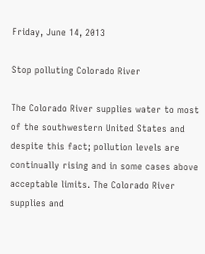Friday, June 14, 2013

Stop polluting Colorado River

The Colorado River supplies water to most of the southwestern United States and despite this fact; pollution levels are continually rising and in some cases above acceptable limits. The Colorado River supplies and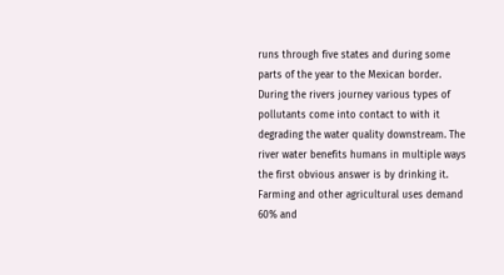runs through five states and during some parts of the year to the Mexican border. During the rivers journey various types of pollutants come into contact to with it degrading the water quality downstream. The river water benefits humans in multiple ways the first obvious answer is by drinking it. Farming and other agricultural uses demand 60% and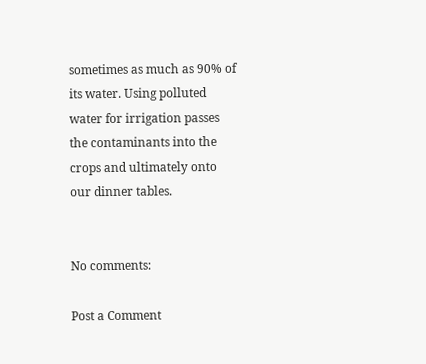sometimes as much as 90% of its water. Using polluted water for irrigation passes the contaminants into the crops and ultimately onto our dinner tables.


No comments:

Post a Comment